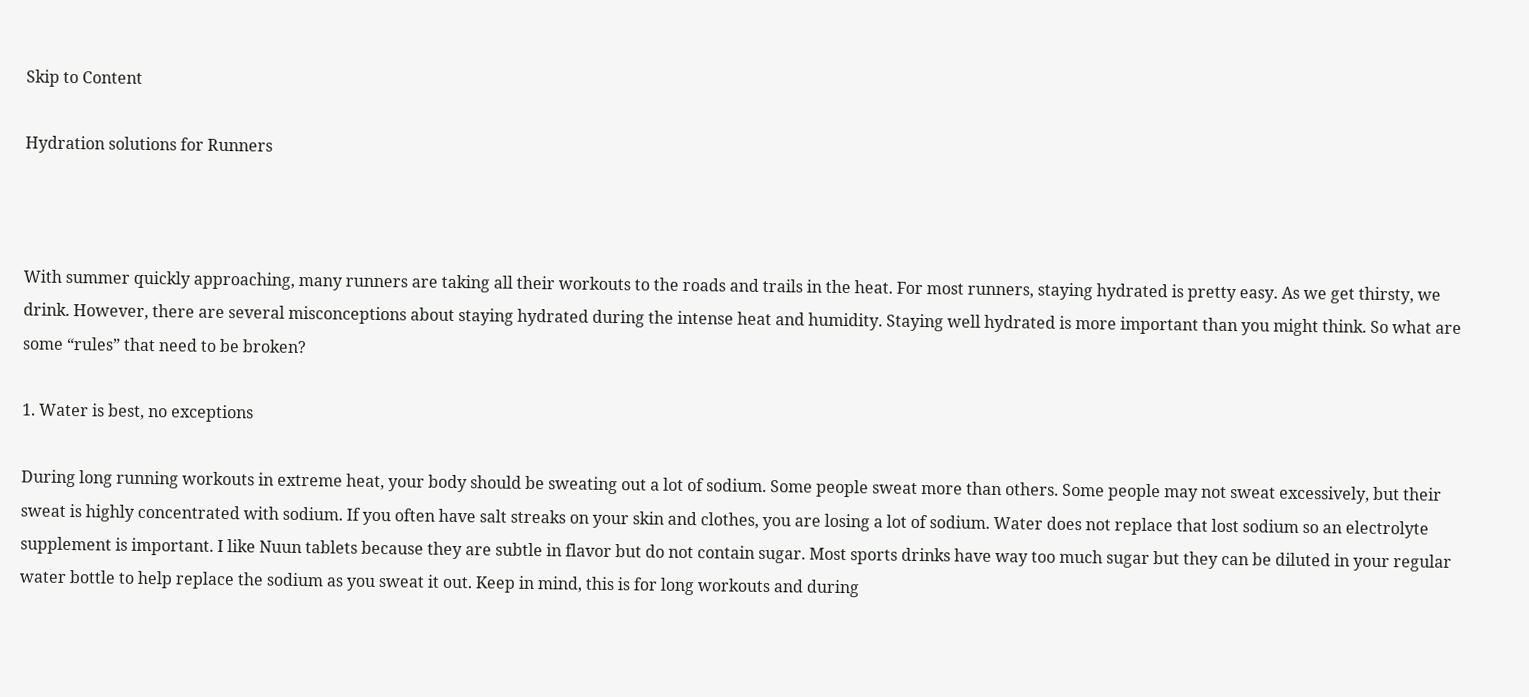Skip to Content

Hydration solutions for Runners



With summer quickly approaching, many runners are taking all their workouts to the roads and trails in the heat. For most runners, staying hydrated is pretty easy. As we get thirsty, we drink. However, there are several misconceptions about staying hydrated during the intense heat and humidity. Staying well hydrated is more important than you might think. So what are some “rules” that need to be broken?

1. Water is best, no exceptions

During long running workouts in extreme heat, your body should be sweating out a lot of sodium. Some people sweat more than others. Some people may not sweat excessively, but their sweat is highly concentrated with sodium. If you often have salt streaks on your skin and clothes, you are losing a lot of sodium. Water does not replace that lost sodium so an electrolyte supplement is important. I like Nuun tablets because they are subtle in flavor but do not contain sugar. Most sports drinks have way too much sugar but they can be diluted in your regular water bottle to help replace the sodium as you sweat it out. Keep in mind, this is for long workouts and during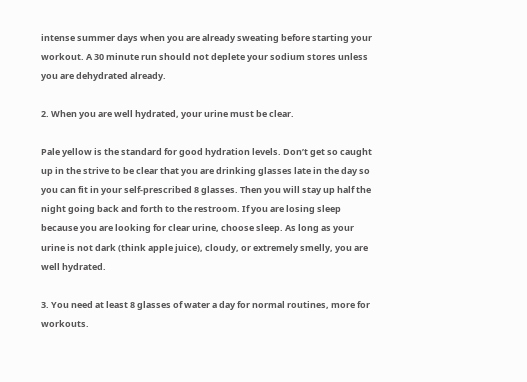intense summer days when you are already sweating before starting your workout. A 30 minute run should not deplete your sodium stores unless you are dehydrated already.

2. When you are well hydrated, your urine must be clear.

Pale yellow is the standard for good hydration levels. Don’t get so caught up in the strive to be clear that you are drinking glasses late in the day so you can fit in your self-prescribed 8 glasses. Then you will stay up half the night going back and forth to the restroom. If you are losing sleep because you are looking for clear urine, choose sleep. As long as your urine is not dark (think apple juice), cloudy, or extremely smelly, you are well hydrated.

3. You need at least 8 glasses of water a day for normal routines, more for workouts.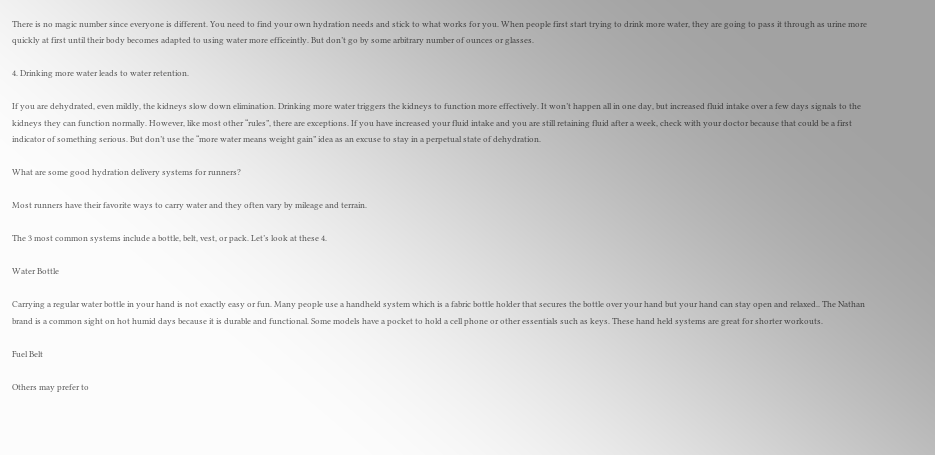There is no magic number since everyone is different. You need to find your own hydration needs and stick to what works for you. When people first start trying to drink more water, they are going to pass it through as urine more quickly at first until their body becomes adapted to using water more efficeintly. But don’t go by some arbitrary number of ounces or glasses.

4. Drinking more water leads to water retention.

If you are dehydrated, even mildly, the kidneys slow down elimination. Drinking more water triggers the kidneys to function more effectively. It won’t happen all in one day, but increased fluid intake over a few days signals to the kidneys they can function normally. However, like most other “rules”, there are exceptions. If you have increased your fluid intake and you are still retaining fluid after a week, check with your doctor because that could be a first indicator of something serious. But don’t use the “more water means weight gain” idea as an excuse to stay in a perpetual state of dehydration.

What are some good hydration delivery systems for runners?

Most runners have their favorite ways to carry water and they often vary by mileage and terrain.

The 3 most common systems include a bottle, belt, vest, or pack. Let’s look at these 4.

Water Bottle

Carrying a regular water bottle in your hand is not exactly easy or fun. Many people use a handheld system which is a fabric bottle holder that secures the bottle over your hand but your hand can stay open and relaxed.. The Nathan brand is a common sight on hot humid days because it is durable and functional. Some models have a pocket to hold a cell phone or other essentials such as keys. These hand held systems are great for shorter workouts.

Fuel Belt

Others may prefer to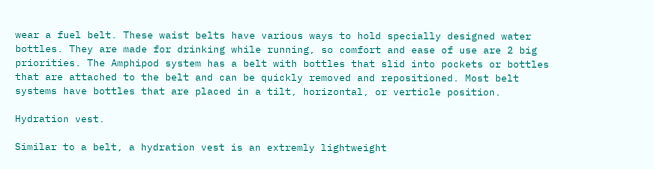wear a fuel belt. These waist belts have various ways to hold specially designed water bottles. They are made for drinking while running, so comfort and ease of use are 2 big priorities. The Amphipod system has a belt with bottles that slid into pockets or bottles that are attached to the belt and can be quickly removed and repositioned. Most belt systems have bottles that are placed in a tilt, horizontal, or verticle position.

Hydration vest.

Similar to a belt, a hydration vest is an extremly lightweight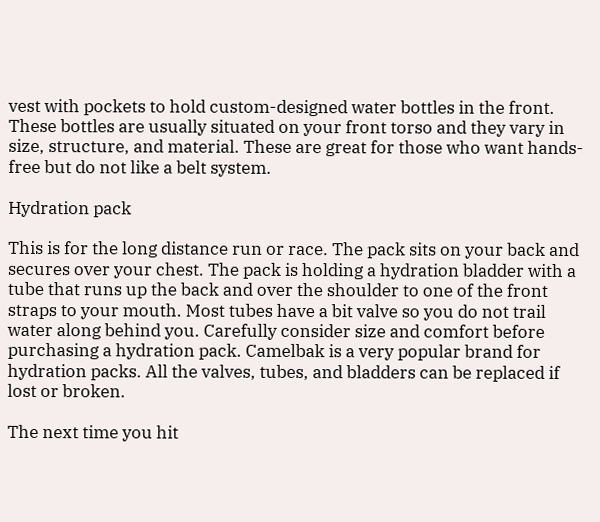vest with pockets to hold custom-designed water bottles in the front. These bottles are usually situated on your front torso and they vary in size, structure, and material. These are great for those who want hands-free but do not like a belt system.

Hydration pack

This is for the long distance run or race. The pack sits on your back and secures over your chest. The pack is holding a hydration bladder with a tube that runs up the back and over the shoulder to one of the front straps to your mouth. Most tubes have a bit valve so you do not trail water along behind you. Carefully consider size and comfort before purchasing a hydration pack. Camelbak is a very popular brand for hydration packs. All the valves, tubes, and bladders can be replaced if lost or broken.

The next time you hit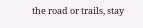the road or trails, stay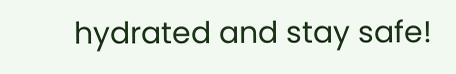hydrated and stay safe!